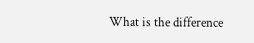What is the difference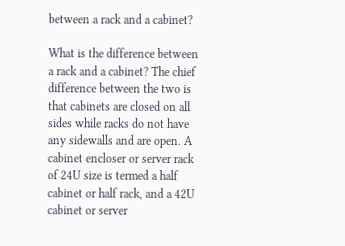between a rack and a cabinet?

What is the difference between a rack and a cabinet? The chief difference between the two is that cabinets are closed on all sides while racks do not have any sidewalls and are open. A cabinet encloser or server rack of 24U size is termed a half cabinet or half rack, and a 42U cabinet or server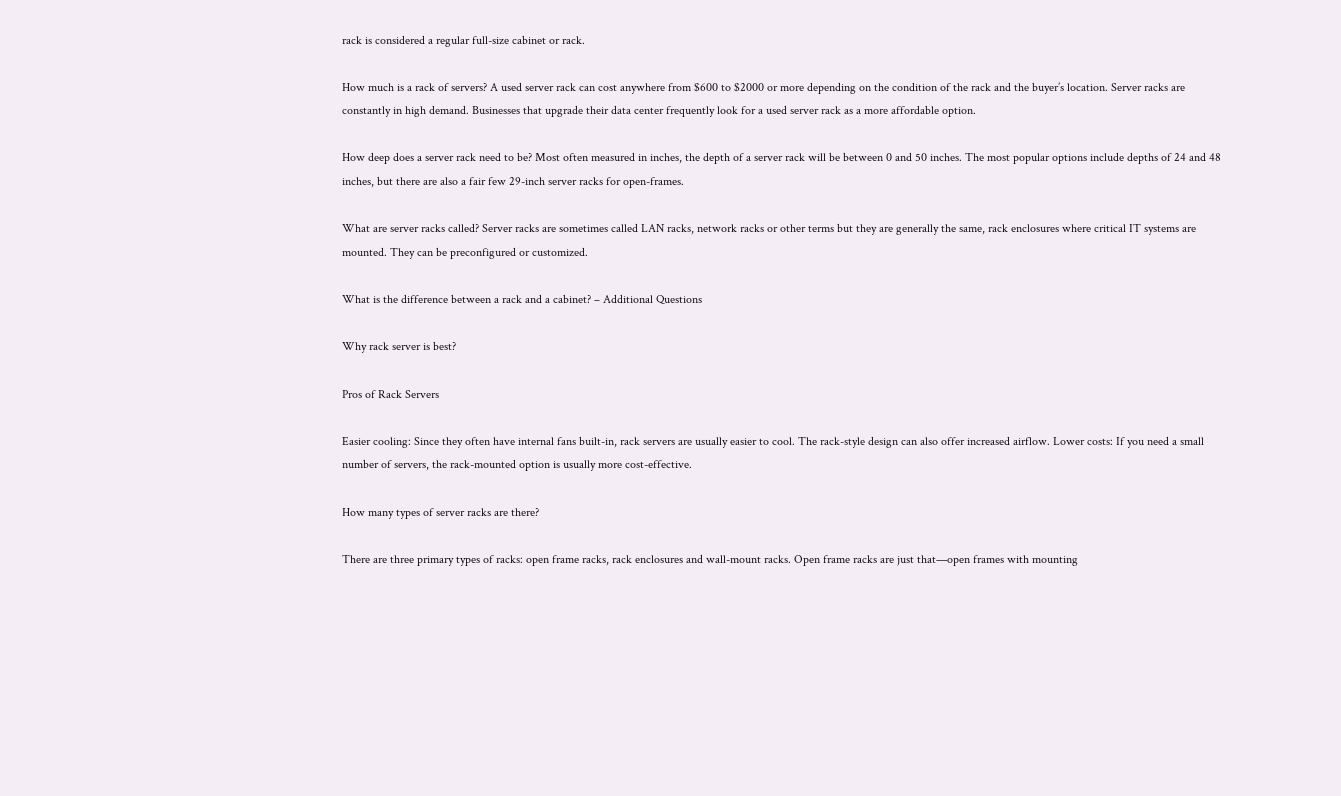rack is considered a regular full-size cabinet or rack.

How much is a rack of servers? A used server rack can cost anywhere from $600 to $2000 or more depending on the condition of the rack and the buyer’s location. Server racks are constantly in high demand. Businesses that upgrade their data center frequently look for a used server rack as a more affordable option.

How deep does a server rack need to be? Most often measured in inches, the depth of a server rack will be between 0 and 50 inches. The most popular options include depths of 24 and 48 inches, but there are also a fair few 29-inch server racks for open-frames.

What are server racks called? Server racks are sometimes called LAN racks, network racks or other terms but they are generally the same, rack enclosures where critical IT systems are mounted. They can be preconfigured or customized.

What is the difference between a rack and a cabinet? – Additional Questions

Why rack server is best?

Pros of Rack Servers

Easier cooling: Since they often have internal fans built-in, rack servers are usually easier to cool. The rack-style design can also offer increased airflow. Lower costs: If you need a small number of servers, the rack-mounted option is usually more cost-effective.

How many types of server racks are there?

There are three primary types of racks: open frame racks, rack enclosures and wall-mount racks. Open frame racks are just that—open frames with mounting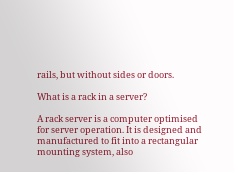rails, but without sides or doors.

What is a rack in a server?

A rack server is a computer optimised for server operation. It is designed and manufactured to fit into a rectangular mounting system, also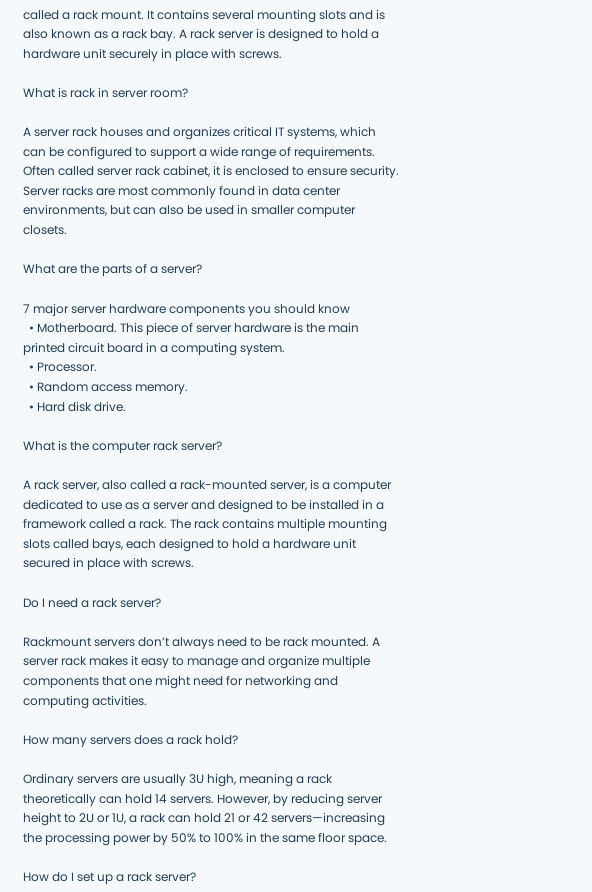called a rack mount. It contains several mounting slots and is also known as a rack bay. A rack server is designed to hold a hardware unit securely in place with screws.

What is rack in server room?

A server rack houses and organizes critical IT systems, which can be configured to support a wide range of requirements. Often called server rack cabinet, it is enclosed to ensure security. Server racks are most commonly found in data center environments, but can also be used in smaller computer closets.

What are the parts of a server?

7 major server hardware components you should know
  • Motherboard. This piece of server hardware is the main printed circuit board in a computing system.
  • Processor.
  • Random access memory.
  • Hard disk drive.

What is the computer rack server?

A rack server, also called a rack-mounted server, is a computer dedicated to use as a server and designed to be installed in a framework called a rack. The rack contains multiple mounting slots called bays, each designed to hold a hardware unit secured in place with screws.

Do I need a rack server?

Rackmount servers don’t always need to be rack mounted. A server rack makes it easy to manage and organize multiple components that one might need for networking and computing activities.

How many servers does a rack hold?

Ordinary servers are usually 3U high, meaning a rack theoretically can hold 14 servers. However, by reducing server height to 2U or 1U, a rack can hold 21 or 42 servers—increasing the processing power by 50% to 100% in the same floor space.

How do I set up a rack server?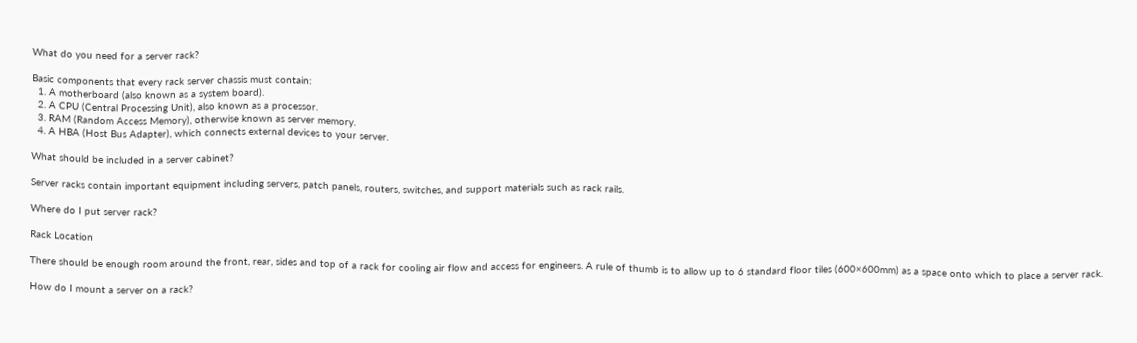What do you need for a server rack?

Basic components that every rack server chassis must contain:
  1. A motherboard (also known as a system board).
  2. A CPU (Central Processing Unit), also known as a processor.
  3. RAM (Random Access Memory), otherwise known as server memory.
  4. A HBA (Host Bus Adapter), which connects external devices to your server.

What should be included in a server cabinet?

Server racks contain important equipment including servers, patch panels, routers, switches, and support materials such as rack rails.

Where do I put server rack?

Rack Location

There should be enough room around the front, rear, sides and top of a rack for cooling air flow and access for engineers. A rule of thumb is to allow up to 6 standard floor tiles (600×600mm) as a space onto which to place a server rack.

How do I mount a server on a rack?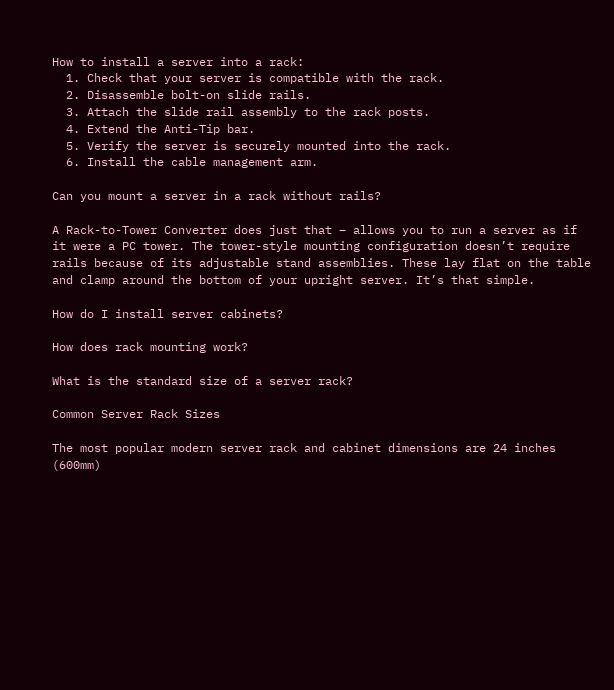How to install a server into a rack:
  1. Check that your server is compatible with the rack.
  2. Disassemble bolt-on slide rails.
  3. Attach the slide rail assembly to the rack posts.
  4. Extend the Anti-Tip bar.
  5. Verify the server is securely mounted into the rack.
  6. Install the cable management arm.

Can you mount a server in a rack without rails?

A Rack-to-Tower Converter does just that – allows you to run a server as if it were a PC tower. The tower-style mounting configuration doesn’t require rails because of its adjustable stand assemblies. These lay flat on the table and clamp around the bottom of your upright server. It’s that simple.

How do I install server cabinets?

How does rack mounting work?

What is the standard size of a server rack?

Common Server Rack Sizes

The most popular modern server rack and cabinet dimensions are 24 inches (600mm)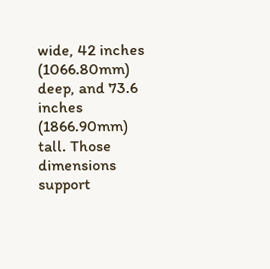wide, 42 inches (1066.80mm) deep, and 73.6 inches (1866.90mm) tall. Those dimensions support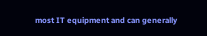most IT equipment and can generally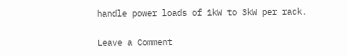handle power loads of 1kW to 3kW per rack.

Leave a Comment